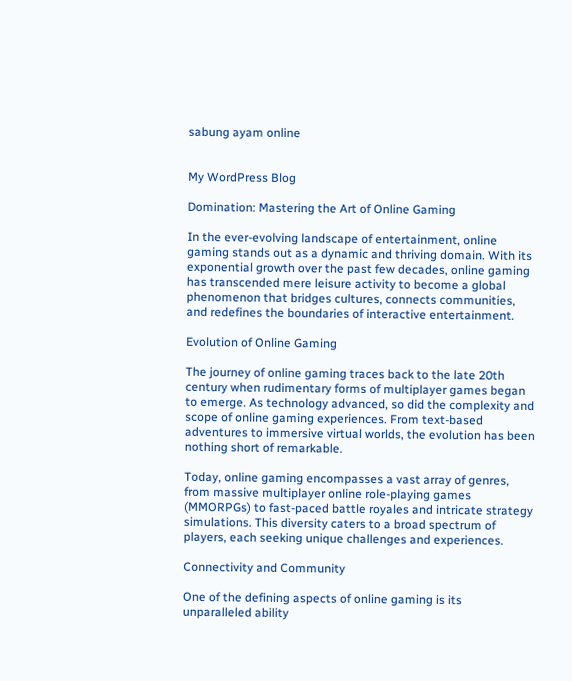sabung ayam online


My WordPress Blog

Domination: Mastering the Art of Online Gaming

In the ever-evolving landscape of entertainment, online gaming stands out as a dynamic and thriving domain. With its exponential growth over the past few decades, online gaming has transcended mere leisure activity to become a global phenomenon that bridges cultures, connects communities, and redefines the boundaries of interactive entertainment.

Evolution of Online Gaming

The journey of online gaming traces back to the late 20th century when rudimentary forms of multiplayer games began to emerge. As technology advanced, so did the complexity and scope of online gaming experiences. From text-based adventures to immersive virtual worlds, the evolution has been nothing short of remarkable.

Today, online gaming encompasses a vast array of genres, from massive multiplayer online role-playing games (MMORPGs) to fast-paced battle royales and intricate strategy simulations. This diversity caters to a broad spectrum of players, each seeking unique challenges and experiences.

Connectivity and Community

One of the defining aspects of online gaming is its unparalleled ability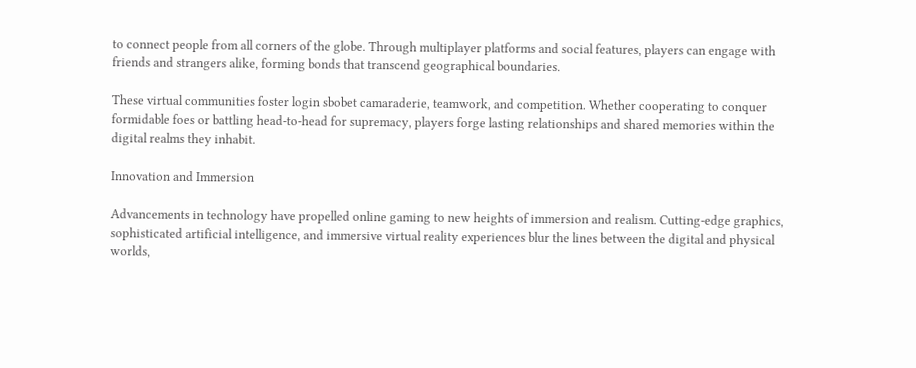to connect people from all corners of the globe. Through multiplayer platforms and social features, players can engage with friends and strangers alike, forming bonds that transcend geographical boundaries.

These virtual communities foster login sbobet camaraderie, teamwork, and competition. Whether cooperating to conquer formidable foes or battling head-to-head for supremacy, players forge lasting relationships and shared memories within the digital realms they inhabit.

Innovation and Immersion

Advancements in technology have propelled online gaming to new heights of immersion and realism. Cutting-edge graphics, sophisticated artificial intelligence, and immersive virtual reality experiences blur the lines between the digital and physical worlds,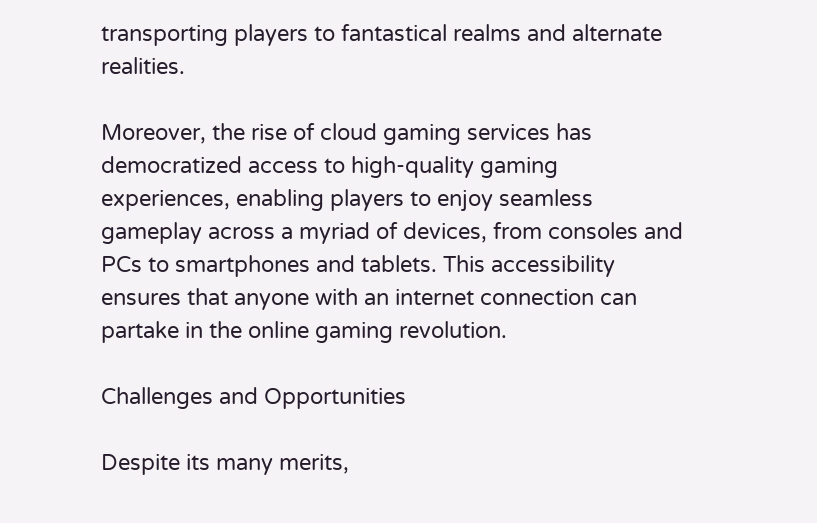transporting players to fantastical realms and alternate realities.

Moreover, the rise of cloud gaming services has democratized access to high-quality gaming experiences, enabling players to enjoy seamless gameplay across a myriad of devices, from consoles and PCs to smartphones and tablets. This accessibility ensures that anyone with an internet connection can partake in the online gaming revolution.

Challenges and Opportunities

Despite its many merits,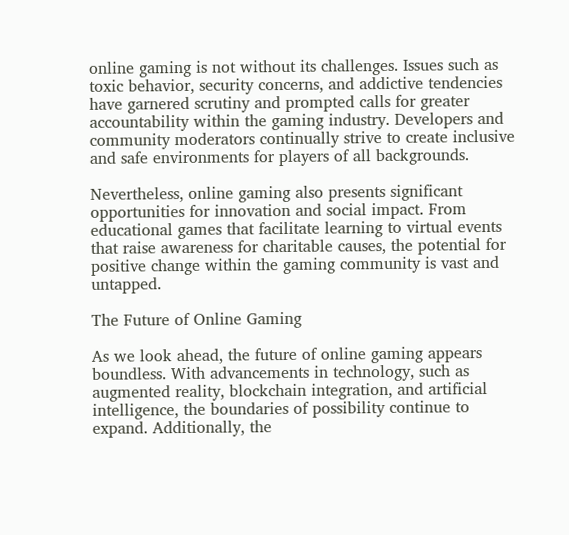online gaming is not without its challenges. Issues such as toxic behavior, security concerns, and addictive tendencies have garnered scrutiny and prompted calls for greater accountability within the gaming industry. Developers and community moderators continually strive to create inclusive and safe environments for players of all backgrounds.

Nevertheless, online gaming also presents significant opportunities for innovation and social impact. From educational games that facilitate learning to virtual events that raise awareness for charitable causes, the potential for positive change within the gaming community is vast and untapped.

The Future of Online Gaming

As we look ahead, the future of online gaming appears boundless. With advancements in technology, such as augmented reality, blockchain integration, and artificial intelligence, the boundaries of possibility continue to expand. Additionally, the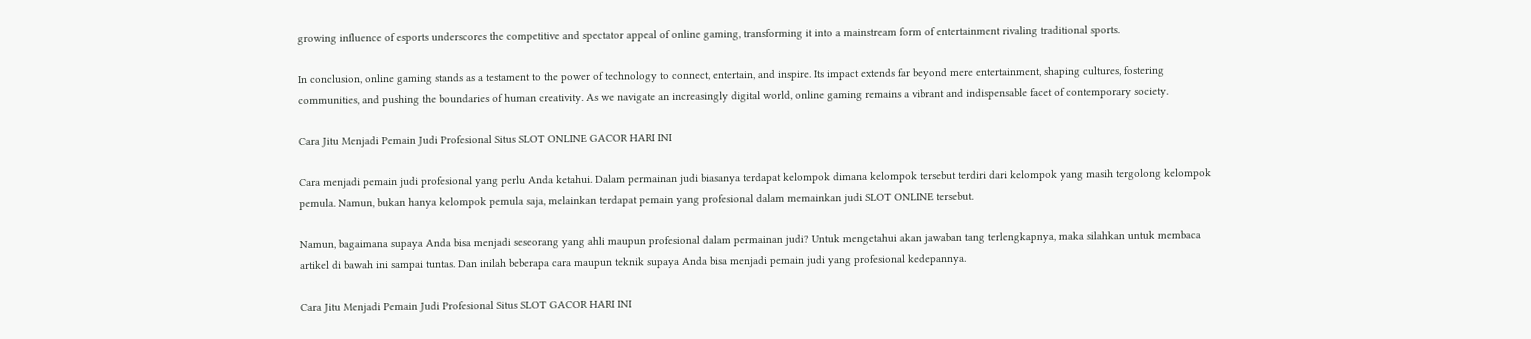growing influence of esports underscores the competitive and spectator appeal of online gaming, transforming it into a mainstream form of entertainment rivaling traditional sports.

In conclusion, online gaming stands as a testament to the power of technology to connect, entertain, and inspire. Its impact extends far beyond mere entertainment, shaping cultures, fostering communities, and pushing the boundaries of human creativity. As we navigate an increasingly digital world, online gaming remains a vibrant and indispensable facet of contemporary society.

Cara Jitu Menjadi Pemain Judi Profesional Situs SLOT ONLINE GACOR HARI INI

Cara menjadi pemain judi profesional yang perlu Anda ketahui. Dalam permainan judi biasanya terdapat kelompok dimana kelompok tersebut terdiri dari kelompok yang masih tergolong kelompok pemula. Namun, bukan hanya kelompok pemula saja, melainkan terdapat pemain yang profesional dalam memainkan judi SLOT ONLINE tersebut.

Namun, bagaimana supaya Anda bisa menjadi seseorang yang ahli maupun profesional dalam permainan judi? Untuk mengetahui akan jawaban tang terlengkapnya, maka silahkan untuk membaca artikel di bawah ini sampai tuntas. Dan inilah beberapa cara maupun teknik supaya Anda bisa menjadi pemain judi yang profesional kedepannya.

Cara Jitu Menjadi Pemain Judi Profesional Situs SLOT GACOR HARI INI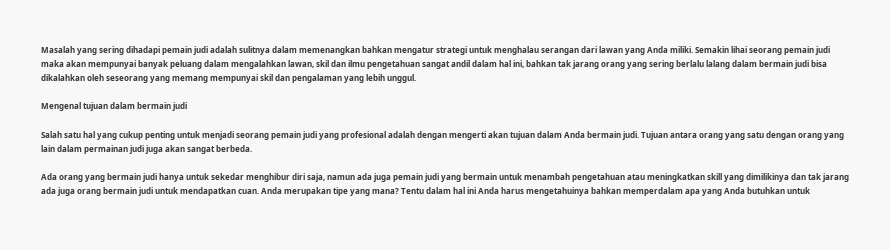Masalah yang sering dihadapi pemain judi adalah sulitnya dalam memenangkan bahkan mengatur strategi untuk menghalau serangan dari lawan yang Anda miliki. Semakin lihai seorang pemain judi maka akan mempunyai banyak peluang dalam mengalahkan lawan, skil dan ilmu pengetahuan sangat andil dalam hal ini, bahkan tak jarang orang yang sering berlalu lalang dalam bermain judi bisa dikalahkan oleh seseorang yang memang mempunyai skil dan pengalaman yang lebih unggul.

Mengenal tujuan dalam bermain judi

Salah satu hal yang cukup penting untuk menjadi seorang pemain judi yang profesional adalah dengan mengerti akan tujuan dalam Anda bermain judi. Tujuan antara orang yang satu dengan orang yang lain dalam permainan judi juga akan sangat berbeda.

Ada orang yang bermain judi hanya untuk sekedar menghibur diri saja, namun ada juga pemain judi yang bermain untuk menambah pengetahuan atau meningkatkan skill yang dimilikinya dan tak jarang ada juga orang bermain judi untuk mendapatkan cuan. Anda merupakan tipe yang mana? Tentu dalam hal ini Anda harus mengetahuinya bahkan memperdalam apa yang Anda butuhkan untuk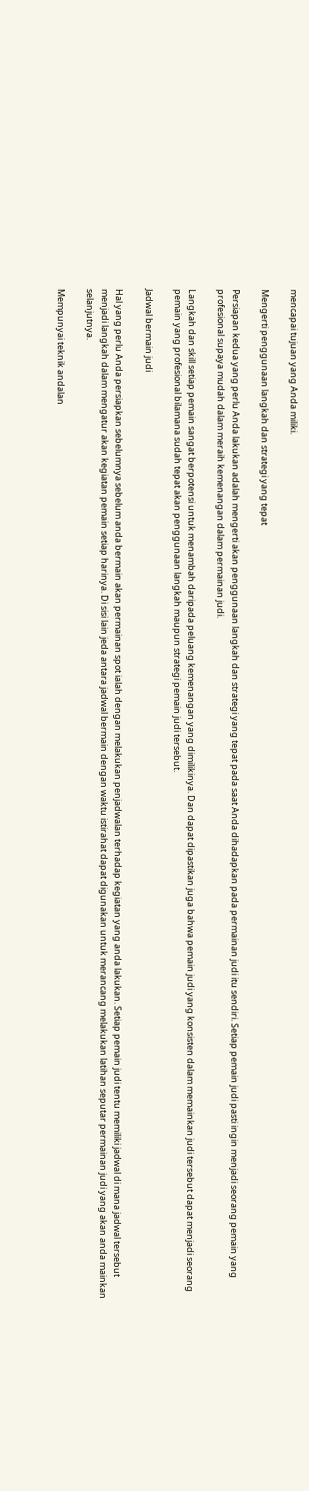mencapai tujuan yang Anda miliki.

Mengerti penggunaan langkah dan strategi yang tepat

Persiapan kedua yang perlu Anda lakukan adalah mengerti akan penggunaan langkah dan strategi yang tepat pada saat Anda dihadapkan pada permainan judi itu sendiri. Setiap pemain judi pasti ingin menjadi seorang pemain yang profesional supaya mudah dalam meraih kemenangan dalam permainan judi.

Langkah dan skill setiap pemain sangat berpotensi untuk menambah daripada peluang kemenangan yang dimilikinya. Dan dapat dipastikan juga bahwa pemain judi yang konsisten dalam memainkan judi tersebut dapat menjadi seorang pemain yang profesional bilamana sudah tepat akan penggunaan langkah maupun strategi pemain judi tersebut.

Jadwal bermain judi

Hal yang perlu Anda persiapkan sebelumnya sebelum anda bermain akan permainan spot ialah dengan melakukan penjadwalan terhadap kegiatan yang anda lakukan. Setiap pemain judi tentu memiliki jadwal di mana jadwal tersebut menjadi langkah dalam mengatur akan kegiatan pemain setiap harinya. Di sisi lain jeda antara jadwal bermain dengan waktu istirahat dapat digunakan untuk merancang melakukan latihan seputar permainan judi yang akan anda mainkan selanjutnya.

Mempunyai teknik andalan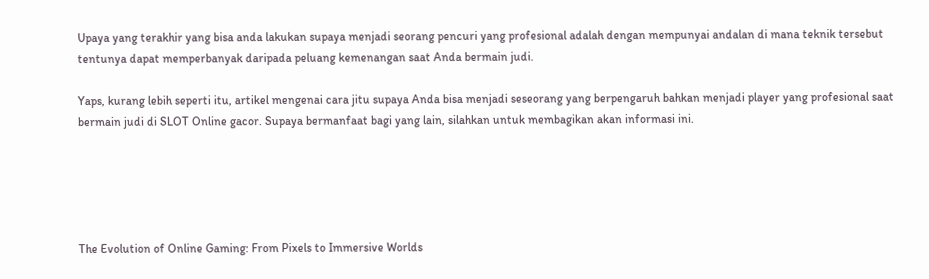Upaya yang terakhir yang bisa anda lakukan supaya menjadi seorang pencuri yang profesional adalah dengan mempunyai andalan di mana teknik tersebut tentunya dapat memperbanyak daripada peluang kemenangan saat Anda bermain judi.

Yaps, kurang lebih seperti itu, artikel mengenai cara jitu supaya Anda bisa menjadi seseorang yang berpengaruh bahkan menjadi player yang profesional saat bermain judi di SLOT Online gacor. Supaya bermanfaat bagi yang lain, silahkan untuk membagikan akan informasi ini.





The Evolution of Online Gaming: From Pixels to Immersive Worlds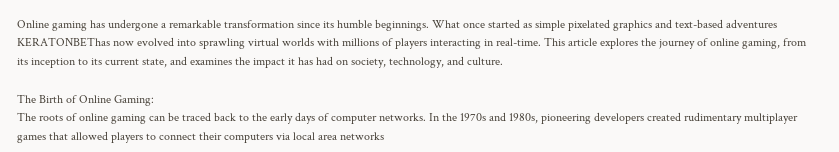Online gaming has undergone a remarkable transformation since its humble beginnings. What once started as simple pixelated graphics and text-based adventures  KERATONBEThas now evolved into sprawling virtual worlds with millions of players interacting in real-time. This article explores the journey of online gaming, from its inception to its current state, and examines the impact it has had on society, technology, and culture.

The Birth of Online Gaming:
The roots of online gaming can be traced back to the early days of computer networks. In the 1970s and 1980s, pioneering developers created rudimentary multiplayer games that allowed players to connect their computers via local area networks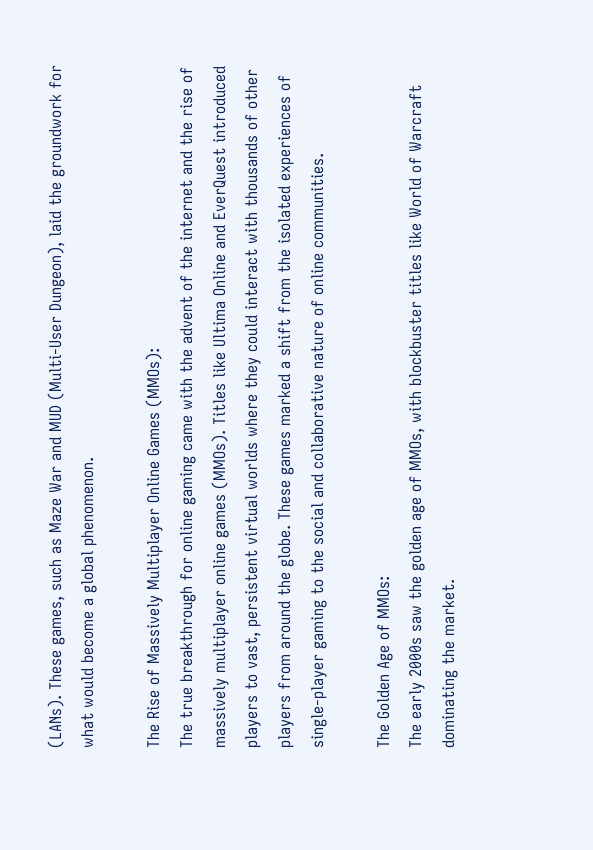(LANs). These games, such as Maze War and MUD (Multi-User Dungeon), laid the groundwork for what would become a global phenomenon.

The Rise of Massively Multiplayer Online Games (MMOs):
The true breakthrough for online gaming came with the advent of the internet and the rise of massively multiplayer online games (MMOs). Titles like Ultima Online and EverQuest introduced players to vast, persistent virtual worlds where they could interact with thousands of other players from around the globe. These games marked a shift from the isolated experiences of single-player gaming to the social and collaborative nature of online communities.

The Golden Age of MMOs:
The early 2000s saw the golden age of MMOs, with blockbuster titles like World of Warcraft dominating the market.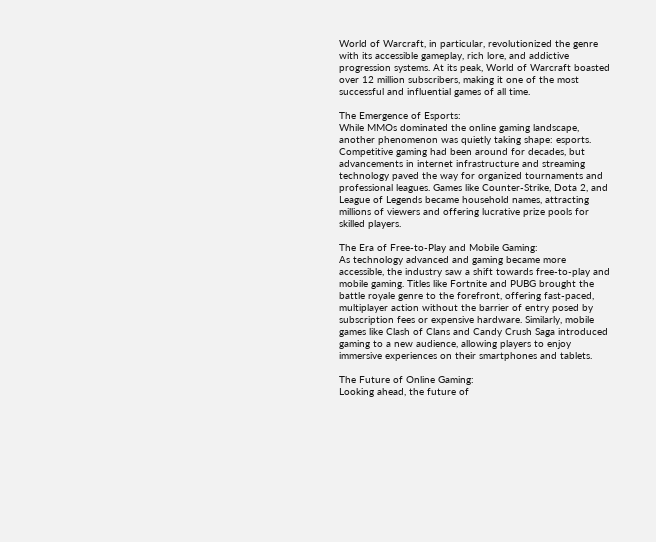World of Warcraft, in particular, revolutionized the genre with its accessible gameplay, rich lore, and addictive progression systems. At its peak, World of Warcraft boasted over 12 million subscribers, making it one of the most successful and influential games of all time.

The Emergence of Esports:
While MMOs dominated the online gaming landscape, another phenomenon was quietly taking shape: esports. Competitive gaming had been around for decades, but advancements in internet infrastructure and streaming technology paved the way for organized tournaments and professional leagues. Games like Counter-Strike, Dota 2, and League of Legends became household names, attracting millions of viewers and offering lucrative prize pools for skilled players.

The Era of Free-to-Play and Mobile Gaming:
As technology advanced and gaming became more accessible, the industry saw a shift towards free-to-play and mobile gaming. Titles like Fortnite and PUBG brought the battle royale genre to the forefront, offering fast-paced, multiplayer action without the barrier of entry posed by subscription fees or expensive hardware. Similarly, mobile games like Clash of Clans and Candy Crush Saga introduced gaming to a new audience, allowing players to enjoy immersive experiences on their smartphones and tablets.

The Future of Online Gaming:
Looking ahead, the future of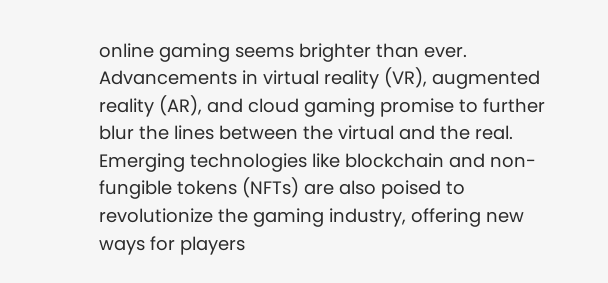online gaming seems brighter than ever. Advancements in virtual reality (VR), augmented reality (AR), and cloud gaming promise to further blur the lines between the virtual and the real. Emerging technologies like blockchain and non-fungible tokens (NFTs) are also poised to revolutionize the gaming industry, offering new ways for players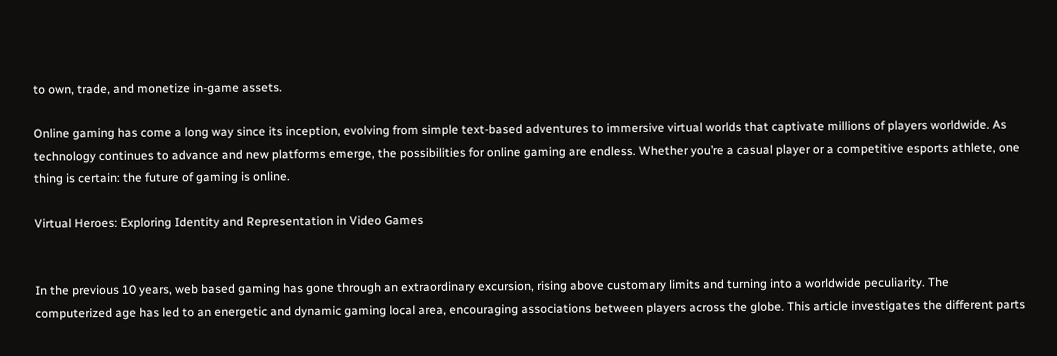to own, trade, and monetize in-game assets.

Online gaming has come a long way since its inception, evolving from simple text-based adventures to immersive virtual worlds that captivate millions of players worldwide. As technology continues to advance and new platforms emerge, the possibilities for online gaming are endless. Whether you’re a casual player or a competitive esports athlete, one thing is certain: the future of gaming is online.

Virtual Heroes: Exploring Identity and Representation in Video Games


In the previous 10 years, web based gaming has gone through an extraordinary excursion, rising above customary limits and turning into a worldwide peculiarity. The computerized age has led to an energetic and dynamic gaming local area, encouraging associations between players across the globe. This article investigates the different parts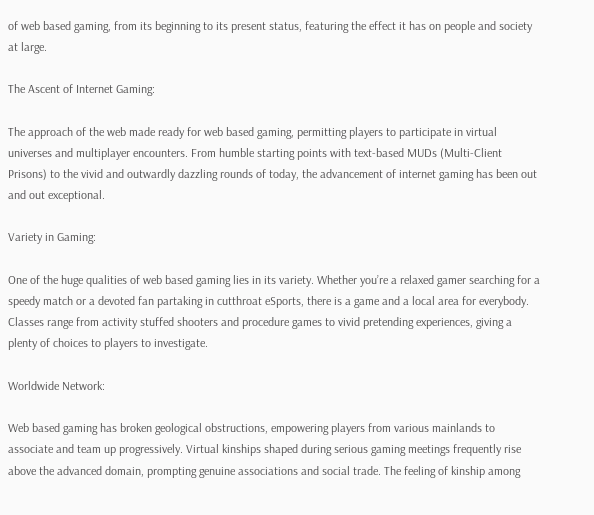of web based gaming, from its beginning to its present status, featuring the effect it has on people and society at large.

The Ascent of Internet Gaming:

The approach of the web made ready for web based gaming, permitting players to participate in virtual universes and multiplayer encounters. From humble starting points with text-based MUDs (Multi-Client Prisons) to the vivid and outwardly dazzling rounds of today, the advancement of internet gaming has been out and out exceptional.

Variety in Gaming:

One of the huge qualities of web based gaming lies in its variety. Whether you’re a relaxed gamer searching for a speedy match or a devoted fan partaking in cutthroat eSports, there is a game and a local area for everybody. Classes range from activity stuffed shooters and procedure games to vivid pretending experiences, giving a plenty of choices to players to investigate.

Worldwide Network:

Web based gaming has broken geological obstructions, empowering players from various mainlands to associate and team up progressively. Virtual kinships shaped during serious gaming meetings frequently rise above the advanced domain, prompting genuine associations and social trade. The feeling of kinship among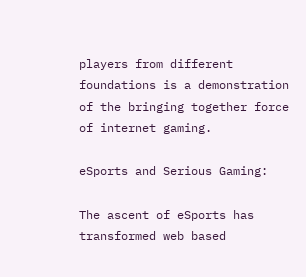players from different foundations is a demonstration of the bringing together force of internet gaming.

eSports and Serious Gaming:

The ascent of eSports has transformed web based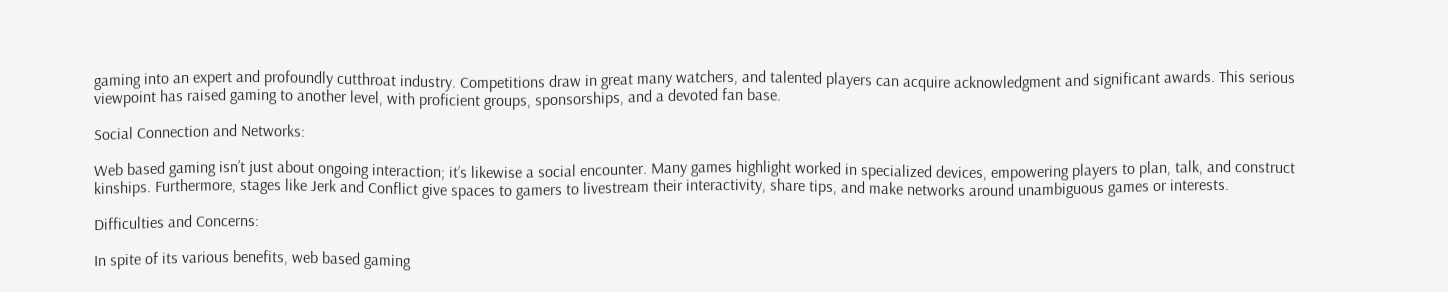gaming into an expert and profoundly cutthroat industry. Competitions draw in great many watchers, and talented players can acquire acknowledgment and significant awards. This serious viewpoint has raised gaming to another level, with proficient groups, sponsorships, and a devoted fan base.

Social Connection and Networks:

Web based gaming isn’t just about ongoing interaction; it’s likewise a social encounter. Many games highlight worked in specialized devices, empowering players to plan, talk, and construct kinships. Furthermore, stages like Jerk and Conflict give spaces to gamers to livestream their interactivity, share tips, and make networks around unambiguous games or interests.

Difficulties and Concerns:

In spite of its various benefits, web based gaming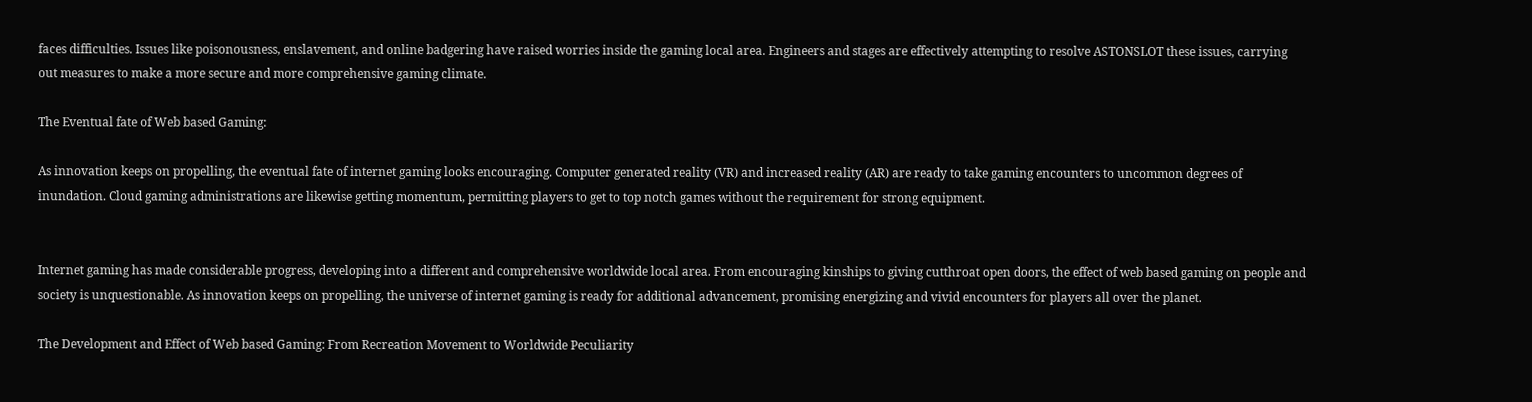faces difficulties. Issues like poisonousness, enslavement, and online badgering have raised worries inside the gaming local area. Engineers and stages are effectively attempting to resolve ASTONSLOT these issues, carrying out measures to make a more secure and more comprehensive gaming climate.

The Eventual fate of Web based Gaming:

As innovation keeps on propelling, the eventual fate of internet gaming looks encouraging. Computer generated reality (VR) and increased reality (AR) are ready to take gaming encounters to uncommon degrees of inundation. Cloud gaming administrations are likewise getting momentum, permitting players to get to top notch games without the requirement for strong equipment.


Internet gaming has made considerable progress, developing into a different and comprehensive worldwide local area. From encouraging kinships to giving cutthroat open doors, the effect of web based gaming on people and society is unquestionable. As innovation keeps on propelling, the universe of internet gaming is ready for additional advancement, promising energizing and vivid encounters for players all over the planet.

The Development and Effect of Web based Gaming: From Recreation Movement to Worldwide Peculiarity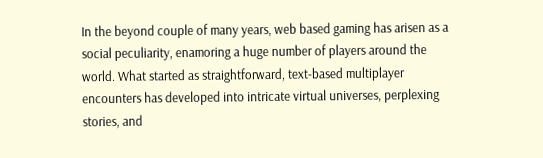In the beyond couple of many years, web based gaming has arisen as a social peculiarity, enamoring a huge number of players around the world. What started as straightforward, text-based multiplayer encounters has developed into intricate virtual universes, perplexing stories, and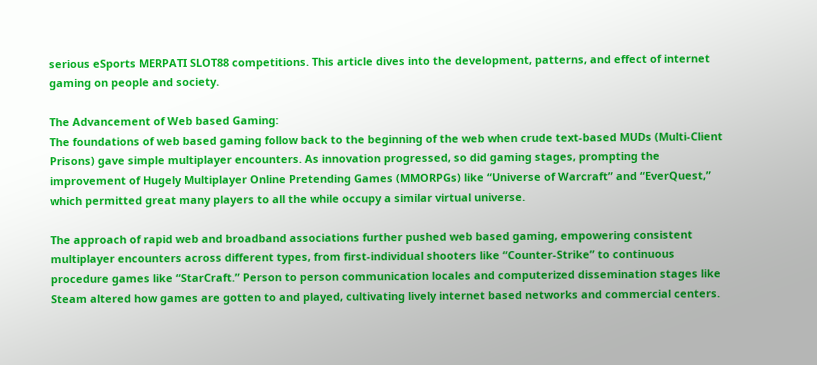serious eSports MERPATI SLOT88 competitions. This article dives into the development, patterns, and effect of internet gaming on people and society.

The Advancement of Web based Gaming:
The foundations of web based gaming follow back to the beginning of the web when crude text-based MUDs (Multi-Client Prisons) gave simple multiplayer encounters. As innovation progressed, so did gaming stages, prompting the improvement of Hugely Multiplayer Online Pretending Games (MMORPGs) like “Universe of Warcraft” and “EverQuest,” which permitted great many players to all the while occupy a similar virtual universe.

The approach of rapid web and broadband associations further pushed web based gaming, empowering consistent multiplayer encounters across different types, from first-individual shooters like “Counter-Strike” to continuous procedure games like “StarCraft.” Person to person communication locales and computerized dissemination stages like Steam altered how games are gotten to and played, cultivating lively internet based networks and commercial centers.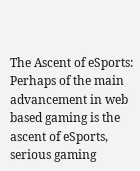The Ascent of eSports:
Perhaps of the main advancement in web based gaming is the ascent of eSports, serious gaming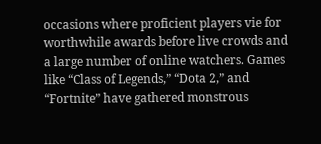occasions where proficient players vie for worthwhile awards before live crowds and a large number of online watchers. Games like “Class of Legends,” “Dota 2,” and “Fortnite” have gathered monstrous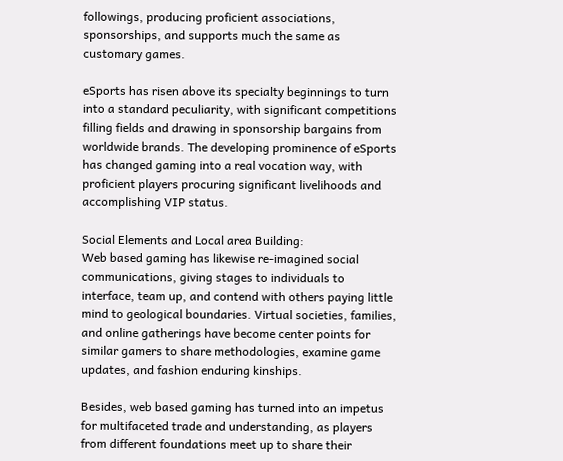followings, producing proficient associations, sponsorships, and supports much the same as customary games.

eSports has risen above its specialty beginnings to turn into a standard peculiarity, with significant competitions filling fields and drawing in sponsorship bargains from worldwide brands. The developing prominence of eSports has changed gaming into a real vocation way, with proficient players procuring significant livelihoods and accomplishing VIP status.

Social Elements and Local area Building:
Web based gaming has likewise re-imagined social communications, giving stages to individuals to interface, team up, and contend with others paying little mind to geological boundaries. Virtual societies, families, and online gatherings have become center points for similar gamers to share methodologies, examine game updates, and fashion enduring kinships.

Besides, web based gaming has turned into an impetus for multifaceted trade and understanding, as players from different foundations meet up to share their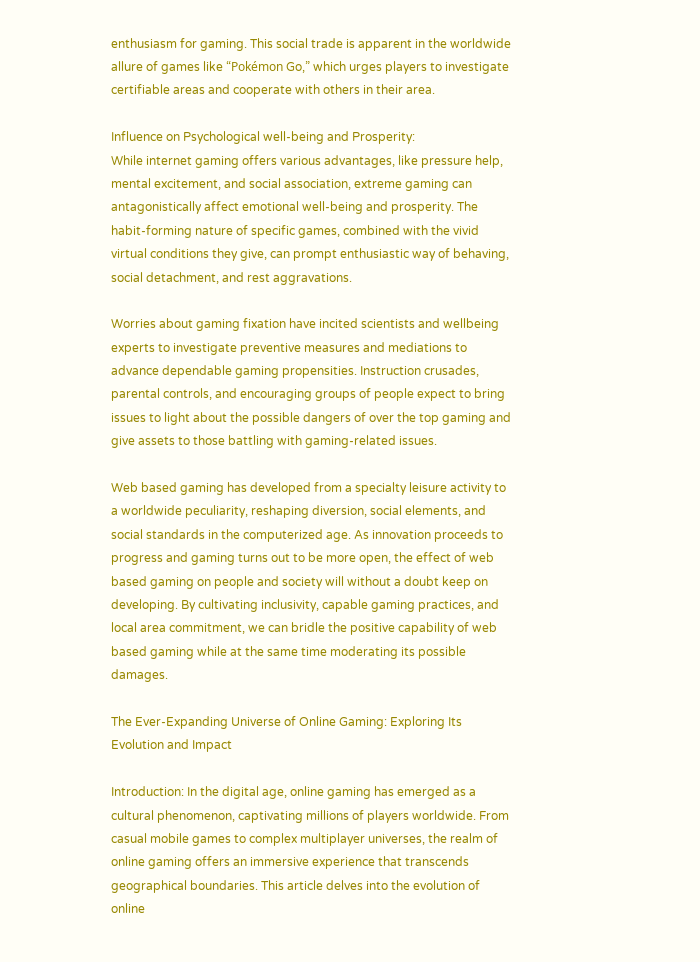enthusiasm for gaming. This social trade is apparent in the worldwide allure of games like “Pokémon Go,” which urges players to investigate certifiable areas and cooperate with others in their area.

Influence on Psychological well-being and Prosperity:
While internet gaming offers various advantages, like pressure help, mental excitement, and social association, extreme gaming can antagonistically affect emotional well-being and prosperity. The habit-forming nature of specific games, combined with the vivid virtual conditions they give, can prompt enthusiastic way of behaving, social detachment, and rest aggravations.

Worries about gaming fixation have incited scientists and wellbeing experts to investigate preventive measures and mediations to advance dependable gaming propensities. Instruction crusades, parental controls, and encouraging groups of people expect to bring issues to light about the possible dangers of over the top gaming and give assets to those battling with gaming-related issues.

Web based gaming has developed from a specialty leisure activity to a worldwide peculiarity, reshaping diversion, social elements, and social standards in the computerized age. As innovation proceeds to progress and gaming turns out to be more open, the effect of web based gaming on people and society will without a doubt keep on developing. By cultivating inclusivity, capable gaming practices, and local area commitment, we can bridle the positive capability of web based gaming while at the same time moderating its possible damages.

The Ever-Expanding Universe of Online Gaming: Exploring Its Evolution and Impact

Introduction: In the digital age, online gaming has emerged as a cultural phenomenon, captivating millions of players worldwide. From casual mobile games to complex multiplayer universes, the realm of online gaming offers an immersive experience that transcends geographical boundaries. This article delves into the evolution of online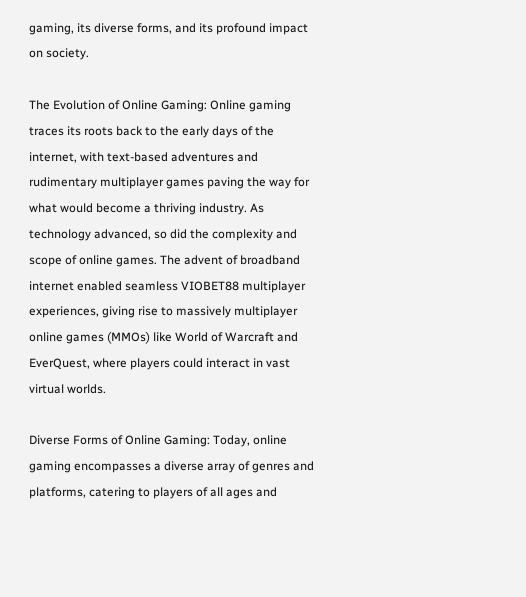gaming, its diverse forms, and its profound impact on society.

The Evolution of Online Gaming: Online gaming traces its roots back to the early days of the internet, with text-based adventures and rudimentary multiplayer games paving the way for what would become a thriving industry. As technology advanced, so did the complexity and scope of online games. The advent of broadband internet enabled seamless VIOBET88 multiplayer experiences, giving rise to massively multiplayer online games (MMOs) like World of Warcraft and EverQuest, where players could interact in vast virtual worlds.

Diverse Forms of Online Gaming: Today, online gaming encompasses a diverse array of genres and platforms, catering to players of all ages and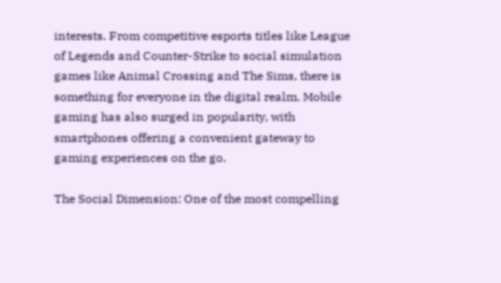interests. From competitive esports titles like League of Legends and Counter-Strike to social simulation games like Animal Crossing and The Sims, there is something for everyone in the digital realm. Mobile gaming has also surged in popularity, with smartphones offering a convenient gateway to gaming experiences on the go.

The Social Dimension: One of the most compelling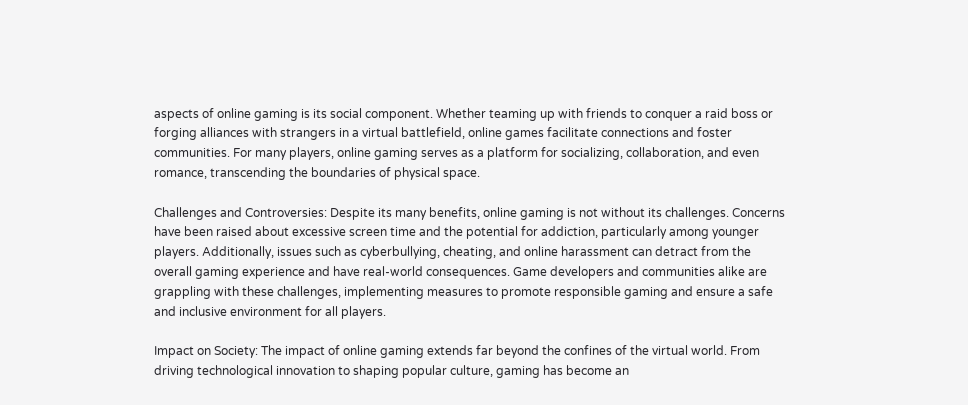aspects of online gaming is its social component. Whether teaming up with friends to conquer a raid boss or forging alliances with strangers in a virtual battlefield, online games facilitate connections and foster communities. For many players, online gaming serves as a platform for socializing, collaboration, and even romance, transcending the boundaries of physical space.

Challenges and Controversies: Despite its many benefits, online gaming is not without its challenges. Concerns have been raised about excessive screen time and the potential for addiction, particularly among younger players. Additionally, issues such as cyberbullying, cheating, and online harassment can detract from the overall gaming experience and have real-world consequences. Game developers and communities alike are grappling with these challenges, implementing measures to promote responsible gaming and ensure a safe and inclusive environment for all players.

Impact on Society: The impact of online gaming extends far beyond the confines of the virtual world. From driving technological innovation to shaping popular culture, gaming has become an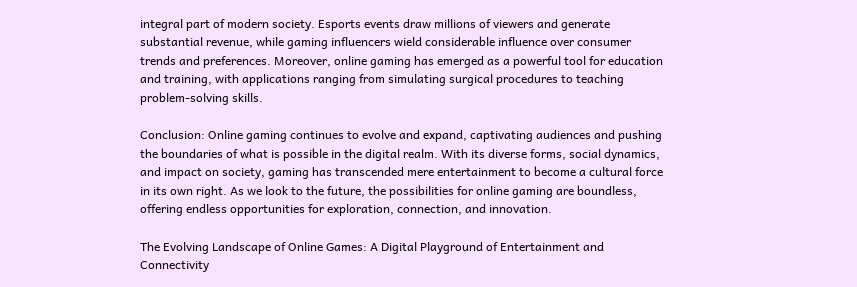integral part of modern society. Esports events draw millions of viewers and generate substantial revenue, while gaming influencers wield considerable influence over consumer trends and preferences. Moreover, online gaming has emerged as a powerful tool for education and training, with applications ranging from simulating surgical procedures to teaching problem-solving skills.

Conclusion: Online gaming continues to evolve and expand, captivating audiences and pushing the boundaries of what is possible in the digital realm. With its diverse forms, social dynamics, and impact on society, gaming has transcended mere entertainment to become a cultural force in its own right. As we look to the future, the possibilities for online gaming are boundless, offering endless opportunities for exploration, connection, and innovation.

The Evolving Landscape of Online Games: A Digital Playground of Entertainment and Connectivity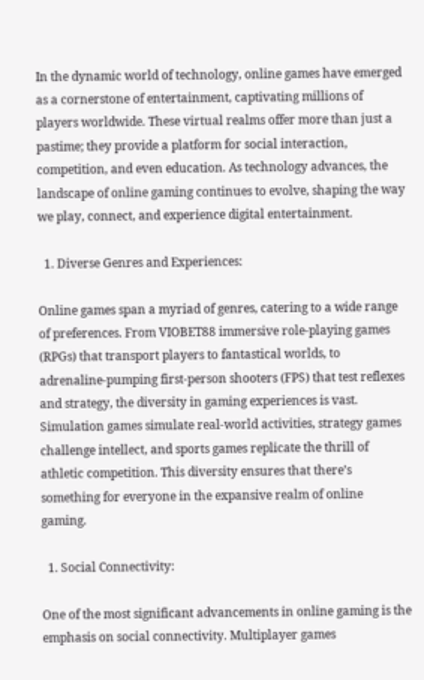In the dynamic world of technology, online games have emerged as a cornerstone of entertainment, captivating millions of players worldwide. These virtual realms offer more than just a pastime; they provide a platform for social interaction, competition, and even education. As technology advances, the landscape of online gaming continues to evolve, shaping the way we play, connect, and experience digital entertainment.

  1. Diverse Genres and Experiences:

Online games span a myriad of genres, catering to a wide range of preferences. From VIOBET88 immersive role-playing games (RPGs) that transport players to fantastical worlds, to adrenaline-pumping first-person shooters (FPS) that test reflexes and strategy, the diversity in gaming experiences is vast. Simulation games simulate real-world activities, strategy games challenge intellect, and sports games replicate the thrill of athletic competition. This diversity ensures that there’s something for everyone in the expansive realm of online gaming.

  1. Social Connectivity:

One of the most significant advancements in online gaming is the emphasis on social connectivity. Multiplayer games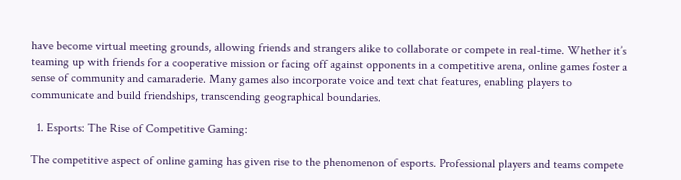have become virtual meeting grounds, allowing friends and strangers alike to collaborate or compete in real-time. Whether it’s teaming up with friends for a cooperative mission or facing off against opponents in a competitive arena, online games foster a sense of community and camaraderie. Many games also incorporate voice and text chat features, enabling players to communicate and build friendships, transcending geographical boundaries.

  1. Esports: The Rise of Competitive Gaming:

The competitive aspect of online gaming has given rise to the phenomenon of esports. Professional players and teams compete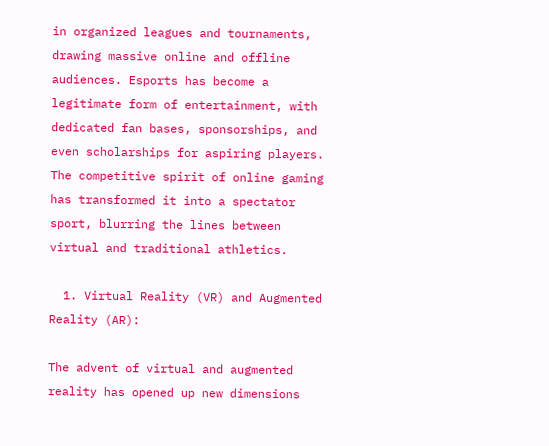in organized leagues and tournaments, drawing massive online and offline audiences. Esports has become a legitimate form of entertainment, with dedicated fan bases, sponsorships, and even scholarships for aspiring players. The competitive spirit of online gaming has transformed it into a spectator sport, blurring the lines between virtual and traditional athletics.

  1. Virtual Reality (VR) and Augmented Reality (AR):

The advent of virtual and augmented reality has opened up new dimensions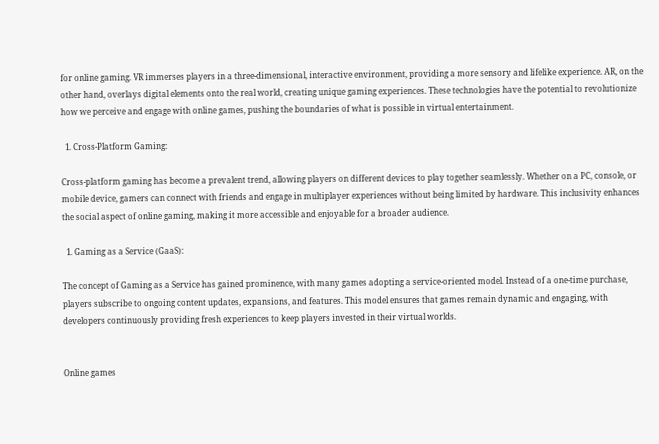for online gaming. VR immerses players in a three-dimensional, interactive environment, providing a more sensory and lifelike experience. AR, on the other hand, overlays digital elements onto the real world, creating unique gaming experiences. These technologies have the potential to revolutionize how we perceive and engage with online games, pushing the boundaries of what is possible in virtual entertainment.

  1. Cross-Platform Gaming:

Cross-platform gaming has become a prevalent trend, allowing players on different devices to play together seamlessly. Whether on a PC, console, or mobile device, gamers can connect with friends and engage in multiplayer experiences without being limited by hardware. This inclusivity enhances the social aspect of online gaming, making it more accessible and enjoyable for a broader audience.

  1. Gaming as a Service (GaaS):

The concept of Gaming as a Service has gained prominence, with many games adopting a service-oriented model. Instead of a one-time purchase, players subscribe to ongoing content updates, expansions, and features. This model ensures that games remain dynamic and engaging, with developers continuously providing fresh experiences to keep players invested in their virtual worlds.


Online games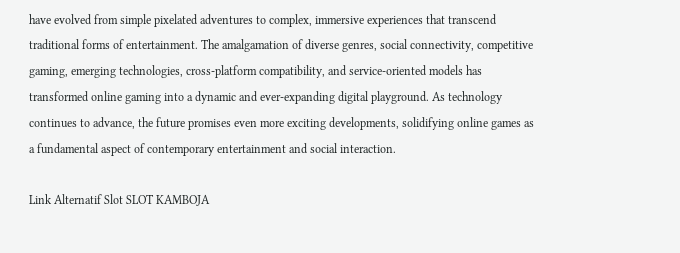have evolved from simple pixelated adventures to complex, immersive experiences that transcend traditional forms of entertainment. The amalgamation of diverse genres, social connectivity, competitive gaming, emerging technologies, cross-platform compatibility, and service-oriented models has transformed online gaming into a dynamic and ever-expanding digital playground. As technology continues to advance, the future promises even more exciting developments, solidifying online games as a fundamental aspect of contemporary entertainment and social interaction.

Link Alternatif Slot SLOT KAMBOJA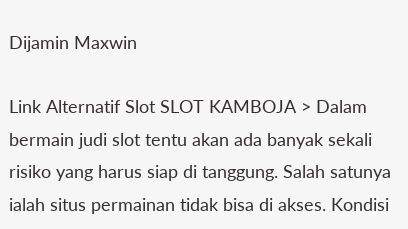Dijamin Maxwin

Link Alternatif Slot SLOT KAMBOJA > Dalam bermain judi slot tentu akan ada banyak sekali risiko yang harus siap di tanggung. Salah satunya ialah situs permainan tidak bisa di akses. Kondisi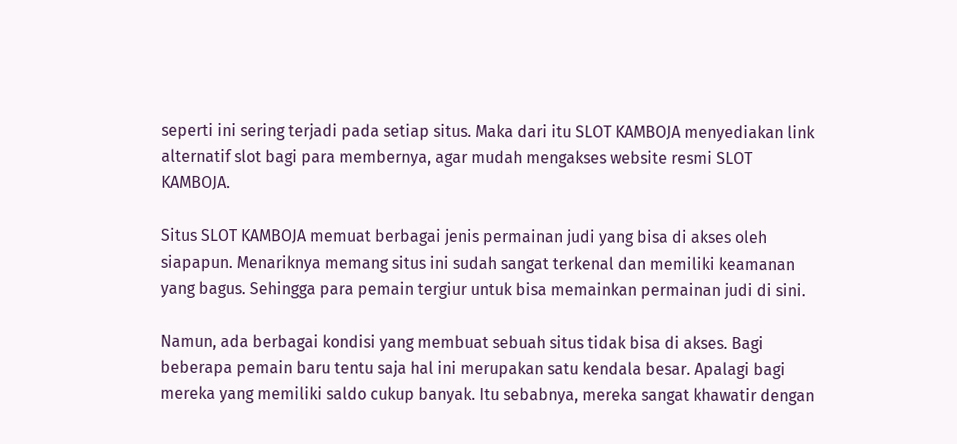seperti ini sering terjadi pada setiap situs. Maka dari itu SLOT KAMBOJA menyediakan link alternatif slot bagi para membernya, agar mudah mengakses website resmi SLOT KAMBOJA.

Situs SLOT KAMBOJA memuat berbagai jenis permainan judi yang bisa di akses oleh siapapun. Menariknya memang situs ini sudah sangat terkenal dan memiliki keamanan yang bagus. Sehingga para pemain tergiur untuk bisa memainkan permainan judi di sini.

Namun, ada berbagai kondisi yang membuat sebuah situs tidak bisa di akses. Bagi beberapa pemain baru tentu saja hal ini merupakan satu kendala besar. Apalagi bagi mereka yang memiliki saldo cukup banyak. Itu sebabnya, mereka sangat khawatir dengan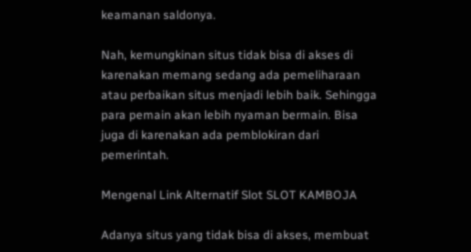keamanan saldonya.

Nah, kemungkinan situs tidak bisa di akses di karenakan memang sedang ada pemeliharaan atau perbaikan situs menjadi lebih baik. Sehingga para pemain akan lebih nyaman bermain. Bisa juga di karenakan ada pemblokiran dari pemerintah.

Mengenal Link Alternatif Slot SLOT KAMBOJA

Adanya situs yang tidak bisa di akses, membuat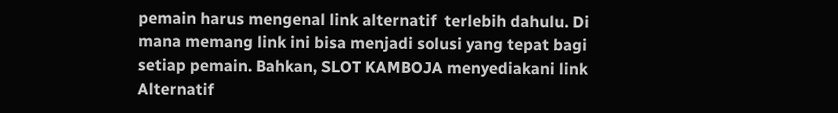pemain harus mengenal link alternatif  terlebih dahulu. Di mana memang link ini bisa menjadi solusi yang tepat bagi setiap pemain. Bahkan, SLOT KAMBOJA menyediakani link Alternatif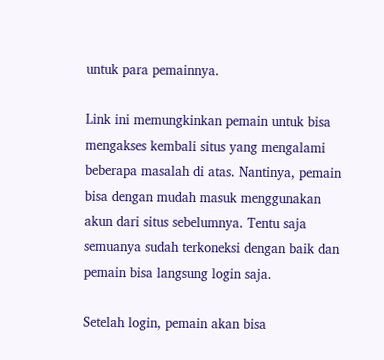untuk para pemainnya.

Link ini memungkinkan pemain untuk bisa mengakses kembali situs yang mengalami beberapa masalah di atas. Nantinya, pemain bisa dengan mudah masuk menggunakan akun dari situs sebelumnya. Tentu saja semuanya sudah terkoneksi dengan baik dan pemain bisa langsung login saja.

Setelah login, pemain akan bisa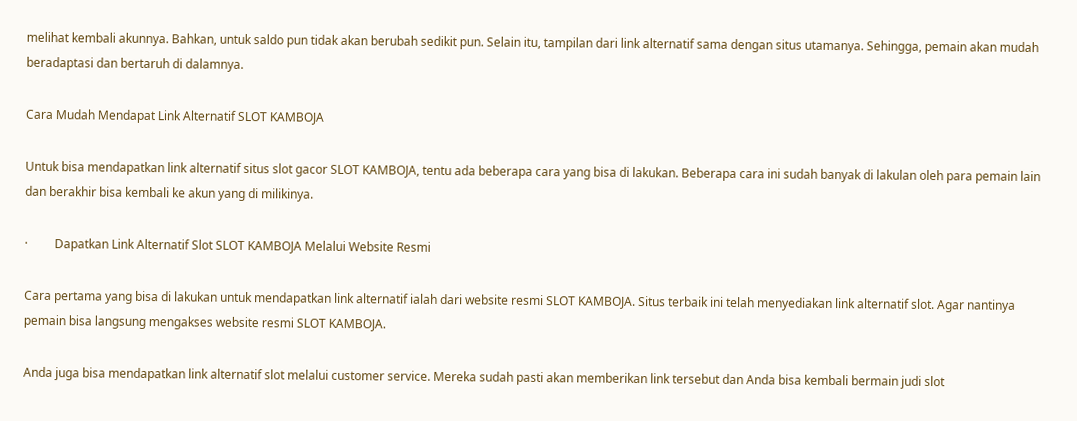melihat kembali akunnya. Bahkan, untuk saldo pun tidak akan berubah sedikit pun. Selain itu, tampilan dari link alternatif sama dengan situs utamanya. Sehingga, pemain akan mudah beradaptasi dan bertaruh di dalamnya.

Cara Mudah Mendapat Link Alternatif SLOT KAMBOJA

Untuk bisa mendapatkan link alternatif situs slot gacor SLOT KAMBOJA, tentu ada beberapa cara yang bisa di lakukan. Beberapa cara ini sudah banyak di lakulan oleh para pemain lain dan berakhir bisa kembali ke akun yang di milikinya.

·         Dapatkan Link Alternatif Slot SLOT KAMBOJA Melalui Website Resmi

Cara pertama yang bisa di lakukan untuk mendapatkan link alternatif ialah dari website resmi SLOT KAMBOJA. Situs terbaik ini telah menyediakan link alternatif slot. Agar nantinya pemain bisa langsung mengakses website resmi SLOT KAMBOJA.

Anda juga bisa mendapatkan link alternatif slot melalui customer service. Mereka sudah pasti akan memberikan link tersebut dan Anda bisa kembali bermain judi slot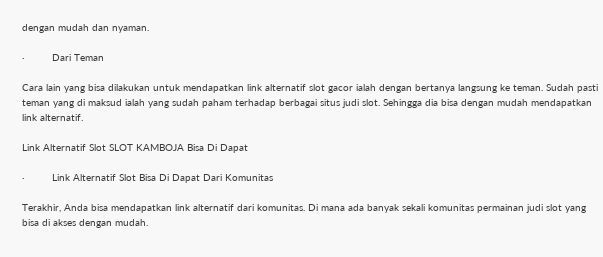dengan mudah dan nyaman.

·         Dari Teman

Cara lain yang bisa dilakukan untuk mendapatkan link alternatif slot gacor ialah dengan bertanya langsung ke teman. Sudah pasti teman yang di maksud ialah yang sudah paham terhadap berbagai situs judi slot. Sehingga dia bisa dengan mudah mendapatkan link alternatif.

Link Alternatif Slot SLOT KAMBOJA Bisa Di Dapat

·         Link Alternatif Slot Bisa Di Dapat Dari Komunitas

Terakhir, Anda bisa mendapatkan link alternatif dari komunitas. Di mana ada banyak sekali komunitas permainan judi slot yang bisa di akses dengan mudah.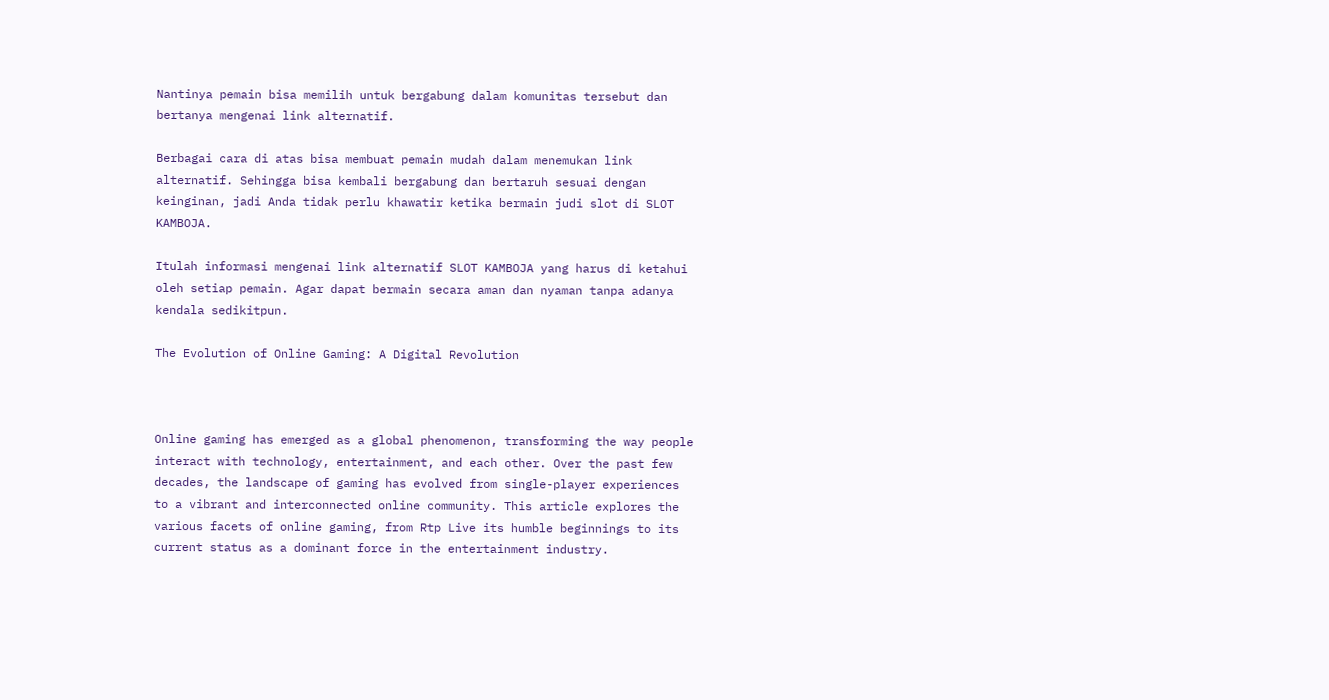Nantinya pemain bisa memilih untuk bergabung dalam komunitas tersebut dan bertanya mengenai link alternatif.

Berbagai cara di atas bisa membuat pemain mudah dalam menemukan link alternatif. Sehingga bisa kembali bergabung dan bertaruh sesuai dengan keinginan, jadi Anda tidak perlu khawatir ketika bermain judi slot di SLOT KAMBOJA.

Itulah informasi mengenai link alternatif SLOT KAMBOJA yang harus di ketahui oleh setiap pemain. Agar dapat bermain secara aman dan nyaman tanpa adanya kendala sedikitpun.

The Evolution of Online Gaming: A Digital Revolution



Online gaming has emerged as a global phenomenon, transforming the way people interact with technology, entertainment, and each other. Over the past few decades, the landscape of gaming has evolved from single-player experiences to a vibrant and interconnected online community. This article explores the various facets of online gaming, from Rtp Live its humble beginnings to its current status as a dominant force in the entertainment industry.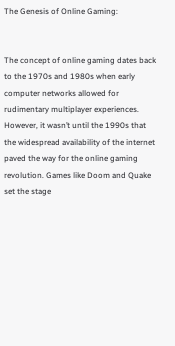The Genesis of Online Gaming:


The concept of online gaming dates back to the 1970s and 1980s when early computer networks allowed for rudimentary multiplayer experiences. However, it wasn’t until the 1990s that the widespread availability of the internet paved the way for the online gaming revolution. Games like Doom and Quake set the stage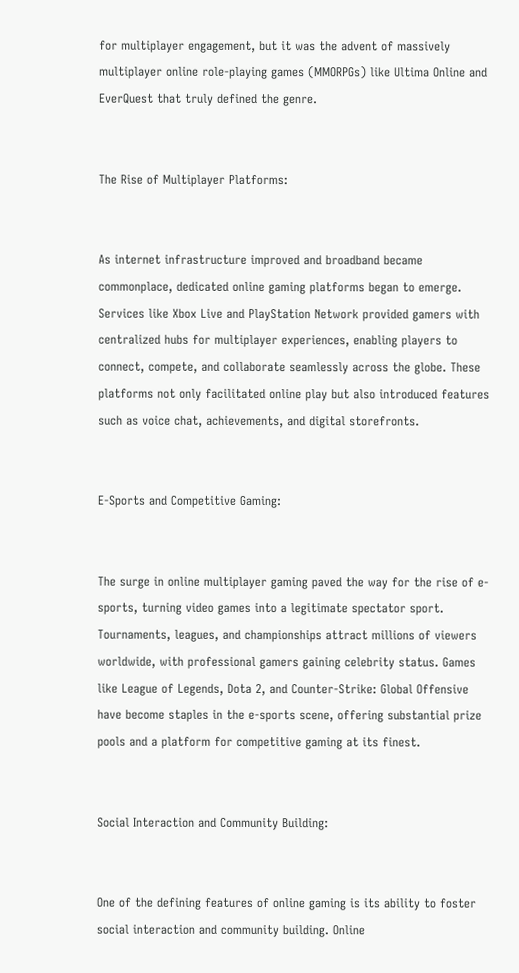for multiplayer engagement, but it was the advent of massively multiplayer online role-playing games (MMORPGs) like Ultima Online and EverQuest that truly defined the genre.


The Rise of Multiplayer Platforms:


As internet infrastructure improved and broadband became commonplace, dedicated online gaming platforms began to emerge. Services like Xbox Live and PlayStation Network provided gamers with centralized hubs for multiplayer experiences, enabling players to connect, compete, and collaborate seamlessly across the globe. These platforms not only facilitated online play but also introduced features such as voice chat, achievements, and digital storefronts.


E-Sports and Competitive Gaming:


The surge in online multiplayer gaming paved the way for the rise of e-sports, turning video games into a legitimate spectator sport. Tournaments, leagues, and championships attract millions of viewers worldwide, with professional gamers gaining celebrity status. Games like League of Legends, Dota 2, and Counter-Strike: Global Offensive have become staples in the e-sports scene, offering substantial prize pools and a platform for competitive gaming at its finest.


Social Interaction and Community Building:


One of the defining features of online gaming is its ability to foster social interaction and community building. Online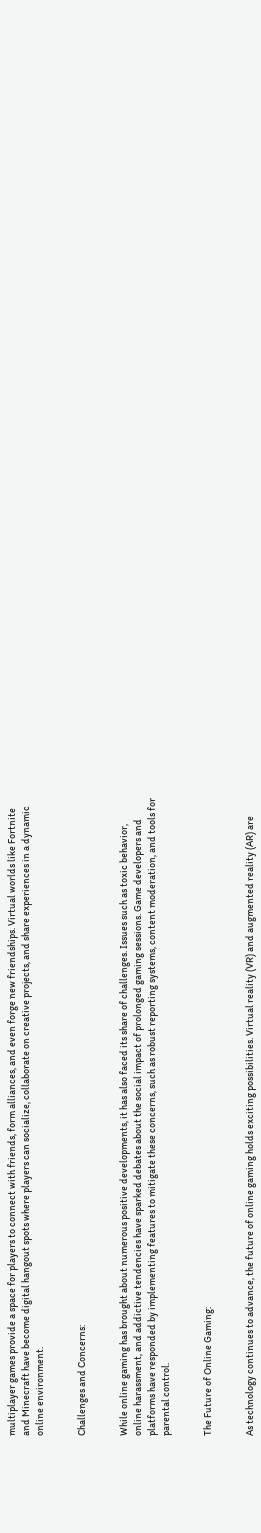multiplayer games provide a space for players to connect with friends, form alliances, and even forge new friendships. Virtual worlds like Fortnite and Minecraft have become digital hangout spots where players can socialize, collaborate on creative projects, and share experiences in a dynamic online environment.


Challenges and Concerns:


While online gaming has brought about numerous positive developments, it has also faced its share of challenges. Issues such as toxic behavior, online harassment, and addictive tendencies have sparked debates about the social impact of prolonged gaming sessions. Game developers and platforms have responded by implementing features to mitigate these concerns, such as robust reporting systems, content moderation, and tools for parental control.


The Future of Online Gaming:


As technology continues to advance, the future of online gaming holds exciting possibilities. Virtual reality (VR) and augmented reality (AR) are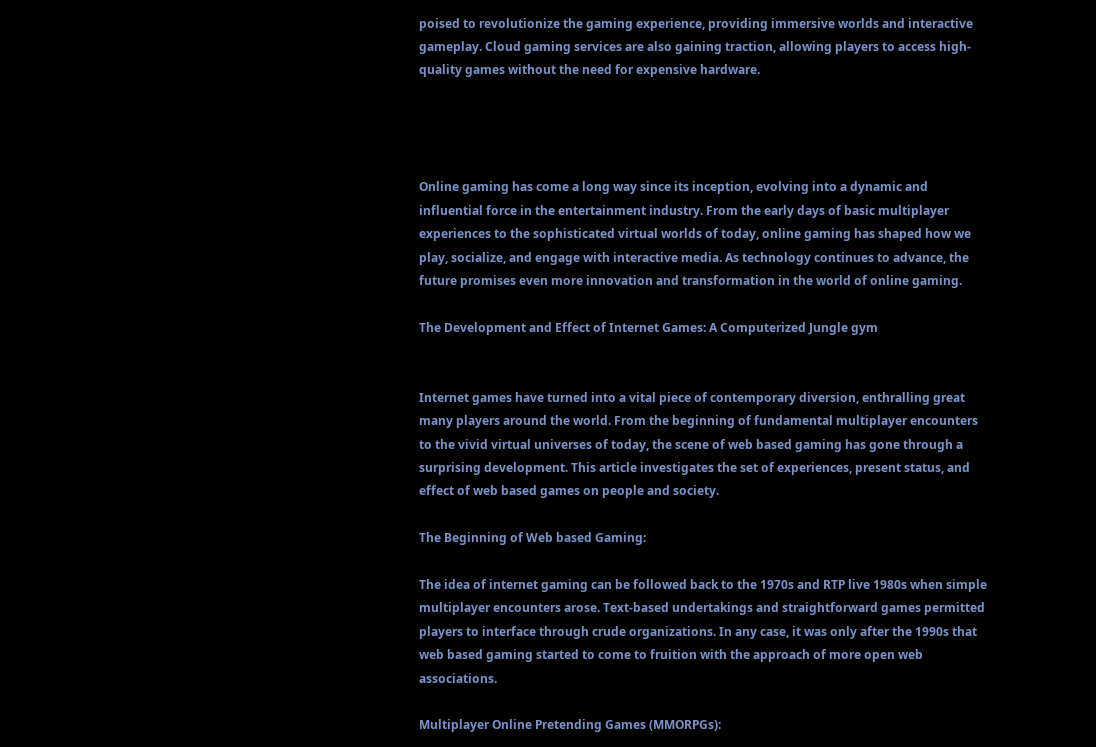poised to revolutionize the gaming experience, providing immersive worlds and interactive gameplay. Cloud gaming services are also gaining traction, allowing players to access high-quality games without the need for expensive hardware.




Online gaming has come a long way since its inception, evolving into a dynamic and influential force in the entertainment industry. From the early days of basic multiplayer experiences to the sophisticated virtual worlds of today, online gaming has shaped how we play, socialize, and engage with interactive media. As technology continues to advance, the future promises even more innovation and transformation in the world of online gaming.

The Development and Effect of Internet Games: A Computerized Jungle gym


Internet games have turned into a vital piece of contemporary diversion, enthralling great many players around the world. From the beginning of fundamental multiplayer encounters to the vivid virtual universes of today, the scene of web based gaming has gone through a surprising development. This article investigates the set of experiences, present status, and effect of web based games on people and society.

The Beginning of Web based Gaming:

The idea of internet gaming can be followed back to the 1970s and RTP live 1980s when simple multiplayer encounters arose. Text-based undertakings and straightforward games permitted players to interface through crude organizations. In any case, it was only after the 1990s that web based gaming started to come to fruition with the approach of more open web associations.

Multiplayer Online Pretending Games (MMORPGs):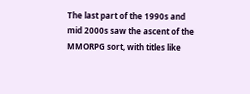The last part of the 1990s and mid 2000s saw the ascent of the MMORPG sort, with titles like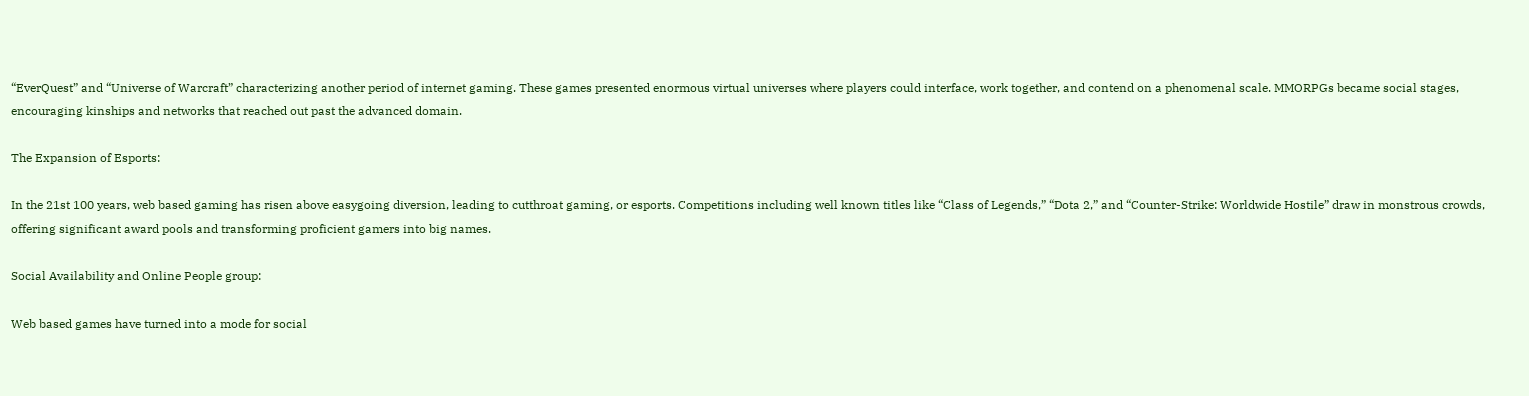“EverQuest” and “Universe of Warcraft” characterizing another period of internet gaming. These games presented enormous virtual universes where players could interface, work together, and contend on a phenomenal scale. MMORPGs became social stages, encouraging kinships and networks that reached out past the advanced domain.

The Expansion of Esports:

In the 21st 100 years, web based gaming has risen above easygoing diversion, leading to cutthroat gaming, or esports. Competitions including well known titles like “Class of Legends,” “Dota 2,” and “Counter-Strike: Worldwide Hostile” draw in monstrous crowds, offering significant award pools and transforming proficient gamers into big names.

Social Availability and Online People group:

Web based games have turned into a mode for social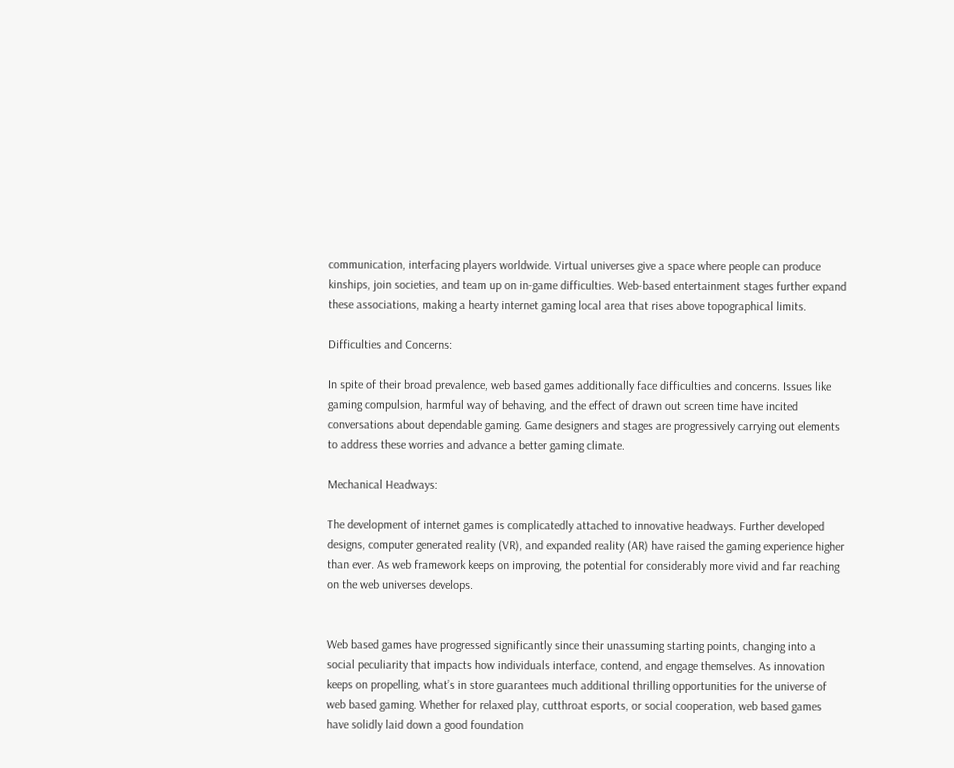communication, interfacing players worldwide. Virtual universes give a space where people can produce kinships, join societies, and team up on in-game difficulties. Web-based entertainment stages further expand these associations, making a hearty internet gaming local area that rises above topographical limits.

Difficulties and Concerns:

In spite of their broad prevalence, web based games additionally face difficulties and concerns. Issues like gaming compulsion, harmful way of behaving, and the effect of drawn out screen time have incited conversations about dependable gaming. Game designers and stages are progressively carrying out elements to address these worries and advance a better gaming climate.

Mechanical Headways:

The development of internet games is complicatedly attached to innovative headways. Further developed designs, computer generated reality (VR), and expanded reality (AR) have raised the gaming experience higher than ever. As web framework keeps on improving, the potential for considerably more vivid and far reaching on the web universes develops.


Web based games have progressed significantly since their unassuming starting points, changing into a social peculiarity that impacts how individuals interface, contend, and engage themselves. As innovation keeps on propelling, what’s in store guarantees much additional thrilling opportunities for the universe of web based gaming. Whether for relaxed play, cutthroat esports, or social cooperation, web based games have solidly laid down a good foundation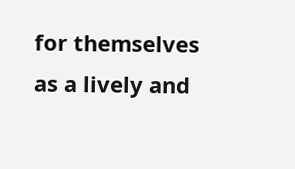for themselves as a lively and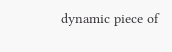dynamic piece of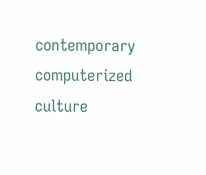contemporary computerized culture